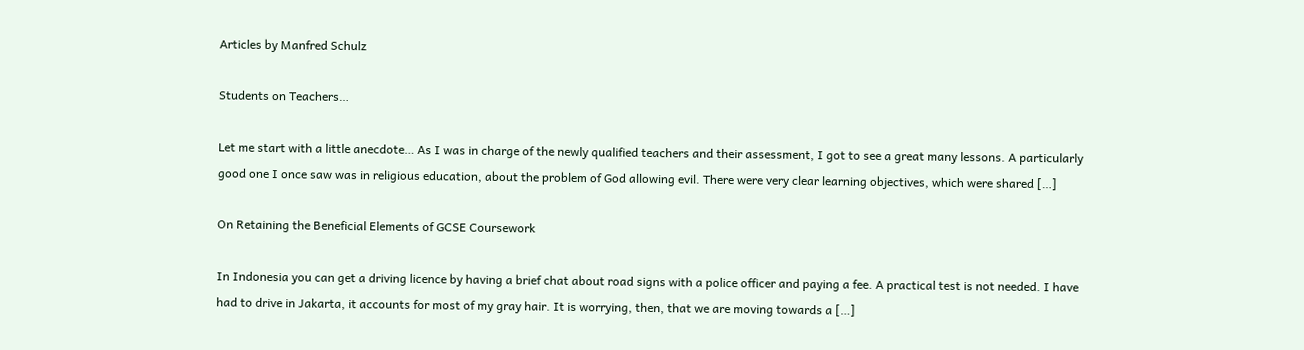Articles by Manfred Schulz

Students on Teachers…

Let me start with a little anecdote… As I was in charge of the newly qualified teachers and their assessment, I got to see a great many lessons. A particularly good one I once saw was in religious education, about the problem of God allowing evil. There were very clear learning objectives, which were shared […]

On Retaining the Beneficial Elements of GCSE Coursework

In Indonesia you can get a driving licence by having a brief chat about road signs with a police officer and paying a fee. A practical test is not needed. I have had to drive in Jakarta, it accounts for most of my gray hair. It is worrying, then, that we are moving towards a […]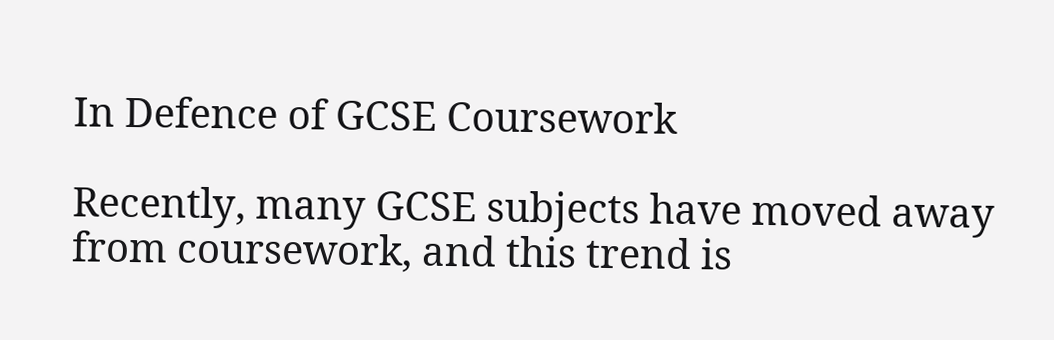In Defence of GCSE Coursework

Recently, many GCSE subjects have moved away from coursework, and this trend is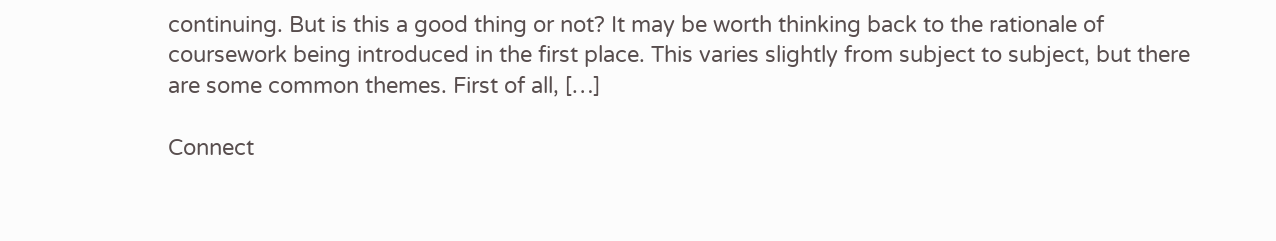continuing. But is this a good thing or not? It may be worth thinking back to the rationale of coursework being introduced in the first place. This varies slightly from subject to subject, but there are some common themes. First of all, […]

Connect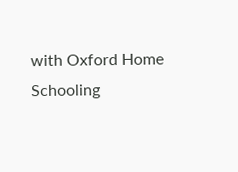with Oxford Home Schooling